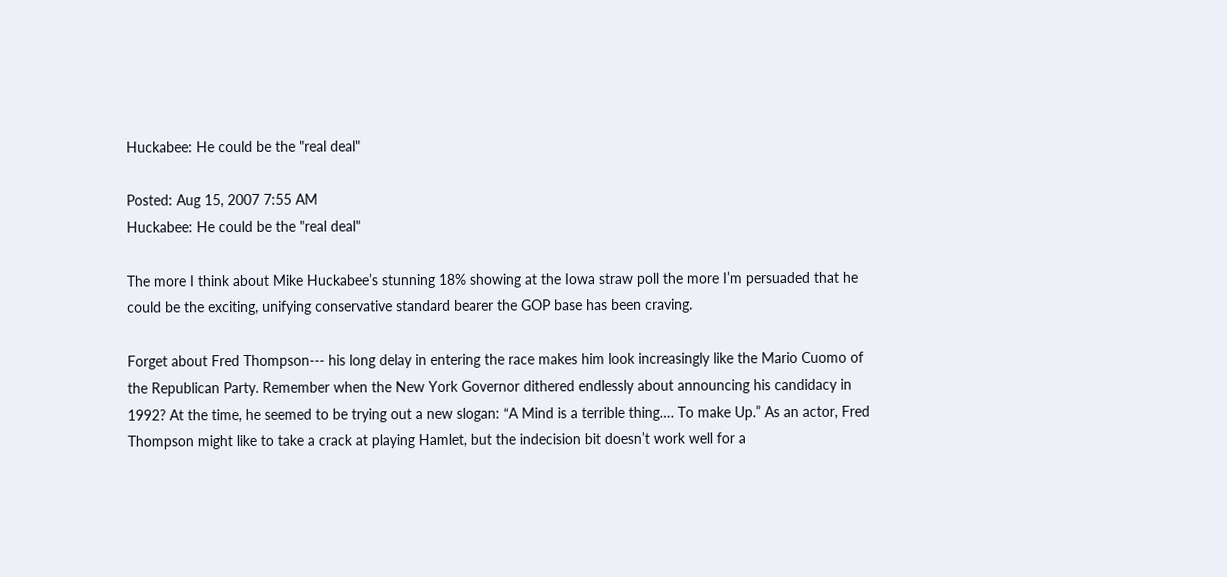Huckabee: He could be the "real deal"

Posted: Aug 15, 2007 7:55 AM
Huckabee: He could be the "real deal"

The more I think about Mike Huckabee’s stunning 18% showing at the Iowa straw poll the more I’m persuaded that he could be the exciting, unifying conservative standard bearer the GOP base has been craving.

Forget about Fred Thompson--- his long delay in entering the race makes him look increasingly like the Mario Cuomo of the Republican Party. Remember when the New York Governor dithered endlessly about announcing his candidacy in 1992? At the time, he seemed to be trying out a new slogan: “A Mind is a terrible thing…. To make Up.” As an actor, Fred Thompson might like to take a crack at playing Hamlet, but the indecision bit doesn’t work well for a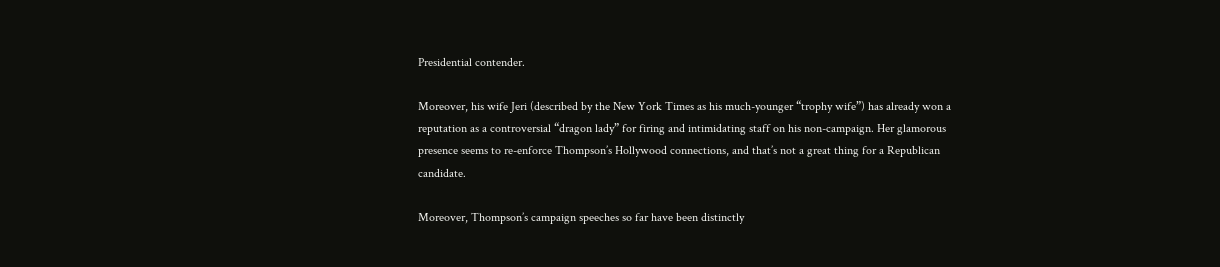Presidential contender.

Moreover, his wife Jeri (described by the New York Times as his much-younger “trophy wife”) has already won a reputation as a controversial “dragon lady” for firing and intimidating staff on his non-campaign. Her glamorous presence seems to re-enforce Thompson’s Hollywood connections, and that’s not a great thing for a Republican candidate.

Moreover, Thompson’s campaign speeches so far have been distinctly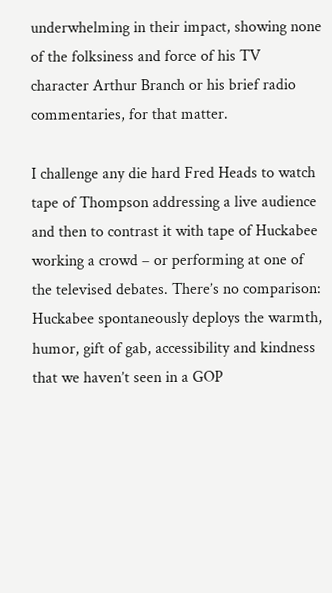underwhelming in their impact, showing none of the folksiness and force of his TV character Arthur Branch or his brief radio commentaries, for that matter.

I challenge any die hard Fred Heads to watch tape of Thompson addressing a live audience and then to contrast it with tape of Huckabee working a crowd – or performing at one of the televised debates. There’s no comparison: Huckabee spontaneously deploys the warmth, humor, gift of gab, accessibility and kindness that we haven’t seen in a GOP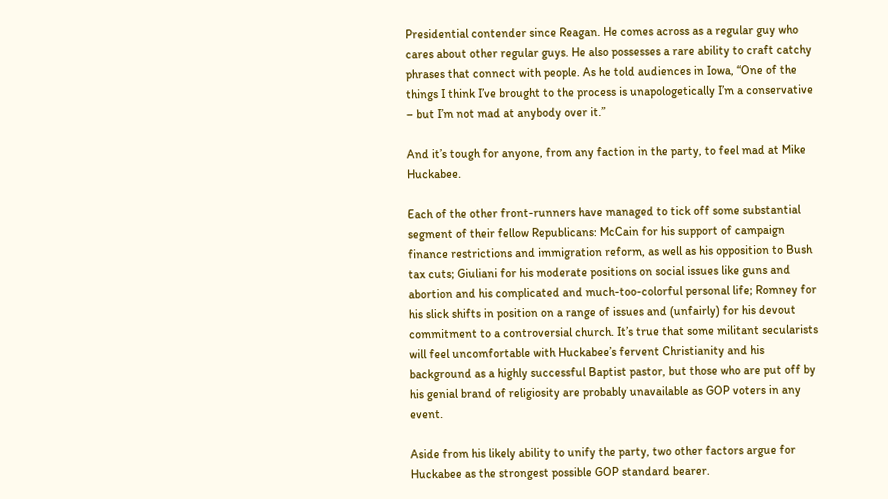Presidential contender since Reagan. He comes across as a regular guy who cares about other regular guys. He also possesses a rare ability to craft catchy phrases that connect with people. As he told audiences in Iowa, “One of the things I think I’ve brought to the process is unapologetically I’m a conservative – but I’m not mad at anybody over it.”

And it’s tough for anyone, from any faction in the party, to feel mad at Mike Huckabee.

Each of the other front-runners have managed to tick off some substantial segment of their fellow Republicans: McCain for his support of campaign finance restrictions and immigration reform, as well as his opposition to Bush tax cuts; Giuliani for his moderate positions on social issues like guns and abortion and his complicated and much-too-colorful personal life; Romney for his slick shifts in position on a range of issues and (unfairly) for his devout commitment to a controversial church. It’s true that some militant secularists will feel uncomfortable with Huckabee’s fervent Christianity and his background as a highly successful Baptist pastor, but those who are put off by his genial brand of religiosity are probably unavailable as GOP voters in any event.

Aside from his likely ability to unify the party, two other factors argue for Huckabee as the strongest possible GOP standard bearer.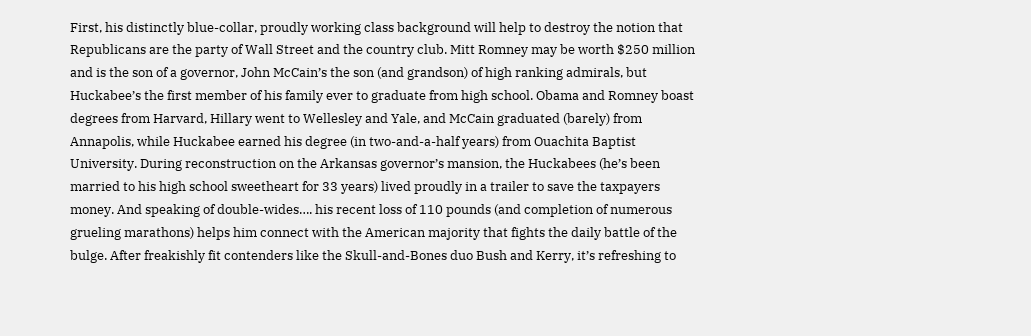First, his distinctly blue-collar, proudly working class background will help to destroy the notion that Republicans are the party of Wall Street and the country club. Mitt Romney may be worth $250 million and is the son of a governor, John McCain’s the son (and grandson) of high ranking admirals, but Huckabee’s the first member of his family ever to graduate from high school. Obama and Romney boast degrees from Harvard, Hillary went to Wellesley and Yale, and McCain graduated (barely) from Annapolis, while Huckabee earned his degree (in two-and-a-half years) from Ouachita Baptist University. During reconstruction on the Arkansas governor’s mansion, the Huckabees (he’s been married to his high school sweetheart for 33 years) lived proudly in a trailer to save the taxpayers money. And speaking of double-wides…. his recent loss of 110 pounds (and completion of numerous grueling marathons) helps him connect with the American majority that fights the daily battle of the bulge. After freakishly fit contenders like the Skull-and-Bones duo Bush and Kerry, it’s refreshing to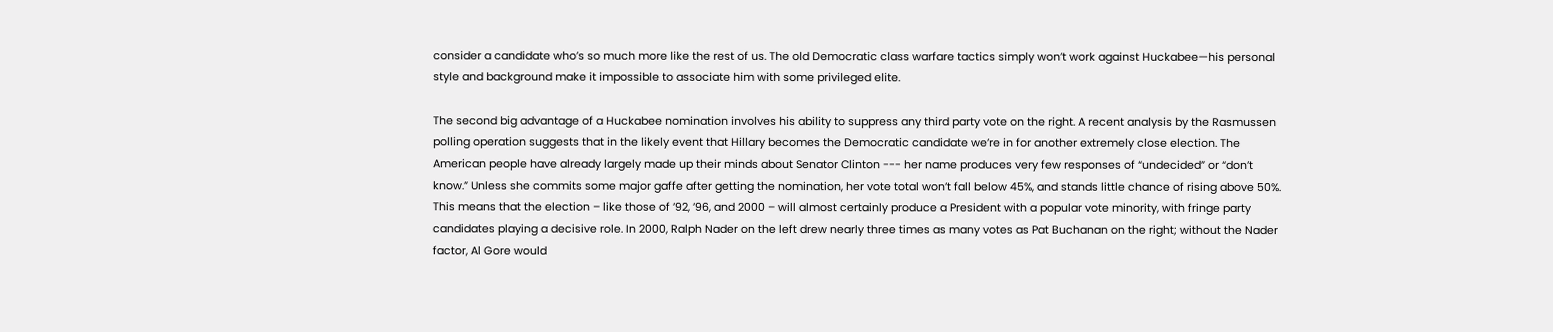consider a candidate who’s so much more like the rest of us. The old Democratic class warfare tactics simply won’t work against Huckabee—his personal style and background make it impossible to associate him with some privileged elite.

The second big advantage of a Huckabee nomination involves his ability to suppress any third party vote on the right. A recent analysis by the Rasmussen polling operation suggests that in the likely event that Hillary becomes the Democratic candidate we’re in for another extremely close election. The American people have already largely made up their minds about Senator Clinton --- her name produces very few responses of “undecided” or “don’t know.” Unless she commits some major gaffe after getting the nomination, her vote total won’t fall below 45%, and stands little chance of rising above 50%. This means that the election – like those of ’92, ’96, and 2000 – will almost certainly produce a President with a popular vote minority, with fringe party candidates playing a decisive role. In 2000, Ralph Nader on the left drew nearly three times as many votes as Pat Buchanan on the right; without the Nader factor, Al Gore would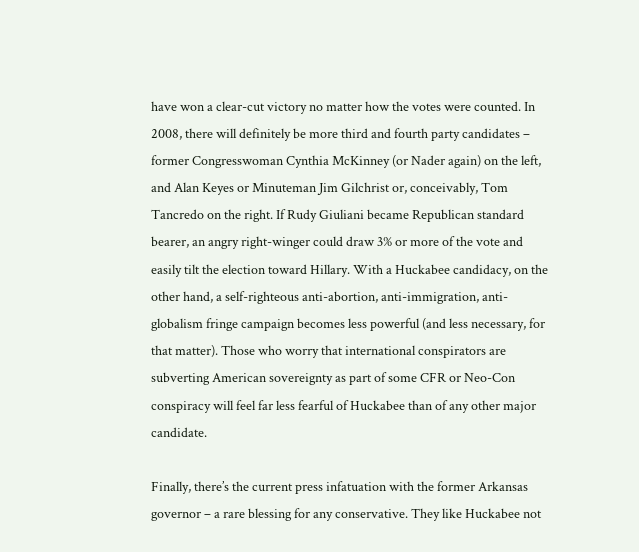have won a clear-cut victory no matter how the votes were counted. In 2008, there will definitely be more third and fourth party candidates – former Congresswoman Cynthia McKinney (or Nader again) on the left, and Alan Keyes or Minuteman Jim Gilchrist or, conceivably, Tom Tancredo on the right. If Rudy Giuliani became Republican standard bearer, an angry right-winger could draw 3% or more of the vote and easily tilt the election toward Hillary. With a Huckabee candidacy, on the other hand, a self-righteous anti-abortion, anti-immigration, anti-globalism fringe campaign becomes less powerful (and less necessary, for that matter). Those who worry that international conspirators are subverting American sovereignty as part of some CFR or Neo-Con conspiracy will feel far less fearful of Huckabee than of any other major candidate.

Finally, there’s the current press infatuation with the former Arkansas governor – a rare blessing for any conservative. They like Huckabee not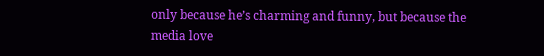only because he’s charming and funny, but because the media love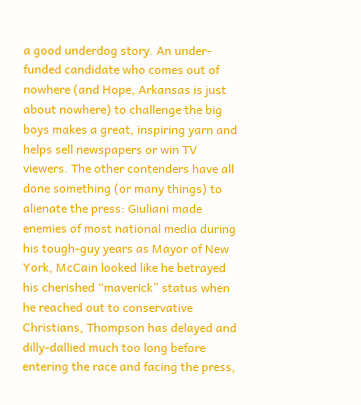a good underdog story. An under-funded candidate who comes out of nowhere (and Hope, Arkansas is just about nowhere) to challenge the big boys makes a great, inspiring yarn and helps sell newspapers or win TV viewers. The other contenders have all done something (or many things) to alienate the press: Giuliani made enemies of most national media during his tough-guy years as Mayor of New York, McCain looked like he betrayed his cherished “maverick” status when he reached out to conservative Christians, Thompson has delayed and dilly-dallied much too long before entering the race and facing the press,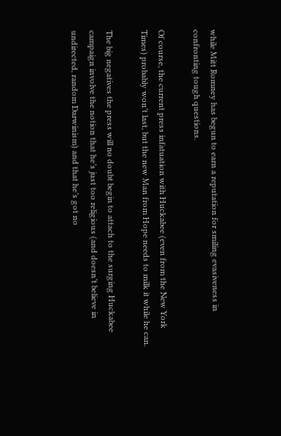while Mitt Romney has begun to earn a reputation for smiling evasiveness in confronting tough questions.

Of course, the current press infatuation with Huckabee (even from the New York Times) probably won’t last, but the new Man from Hope needs to milk it while he can.

The big negatives the press will no doubt begin to attach to the surging Huckabee campaign involve the notion that he’s just too religious (and doesn’t believe in undirected, random Darwinism) and that he’s got no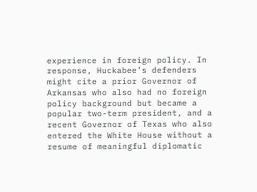experience in foreign policy. In response, Huckabee’s defenders might cite a prior Governor of Arkansas who also had no foreign policy background but became a popular two-term president, and a recent Governor of Texas who also entered the White House without a resume of meaningful diplomatic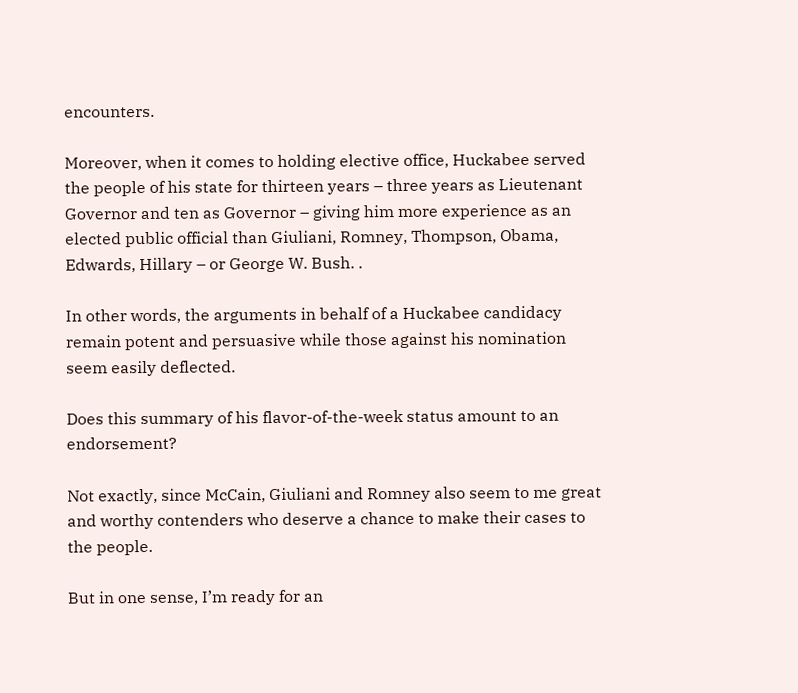encounters.

Moreover, when it comes to holding elective office, Huckabee served the people of his state for thirteen years – three years as Lieutenant Governor and ten as Governor – giving him more experience as an elected public official than Giuliani, Romney, Thompson, Obama, Edwards, Hillary – or George W. Bush. .

In other words, the arguments in behalf of a Huckabee candidacy remain potent and persuasive while those against his nomination seem easily deflected.

Does this summary of his flavor-of-the-week status amount to an endorsement?

Not exactly, since McCain, Giuliani and Romney also seem to me great and worthy contenders who deserve a chance to make their cases to the people.

But in one sense, I’m ready for an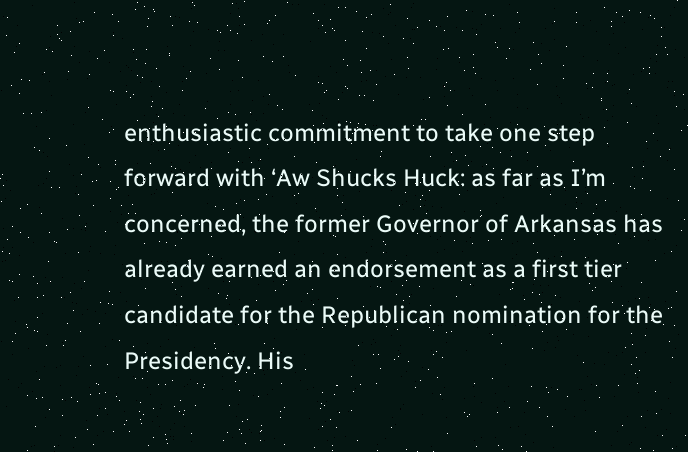enthusiastic commitment to take one step forward with ‘Aw Shucks Huck: as far as I’m concerned, the former Governor of Arkansas has already earned an endorsement as a first tier candidate for the Republican nomination for the Presidency. His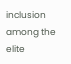inclusion among the elite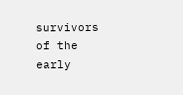survivors of the early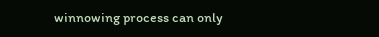winnowing process can only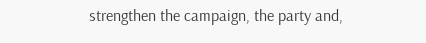strengthen the campaign, the party and,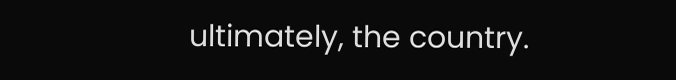ultimately, the country.